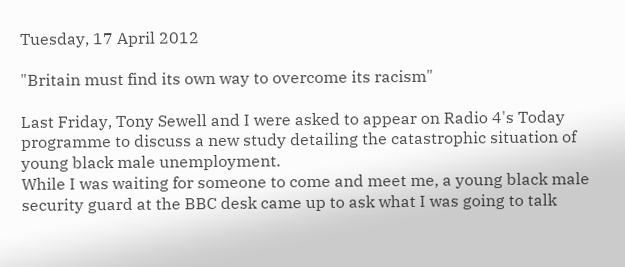Tuesday, 17 April 2012

"Britain must find its own way to overcome its racism"

Last Friday, Tony Sewell and I were asked to appear on Radio 4's Today programme to discuss a new study detailing the catastrophic situation of young black male unemployment.
While I was waiting for someone to come and meet me, a young black male security guard at the BBC desk came up to ask what I was going to talk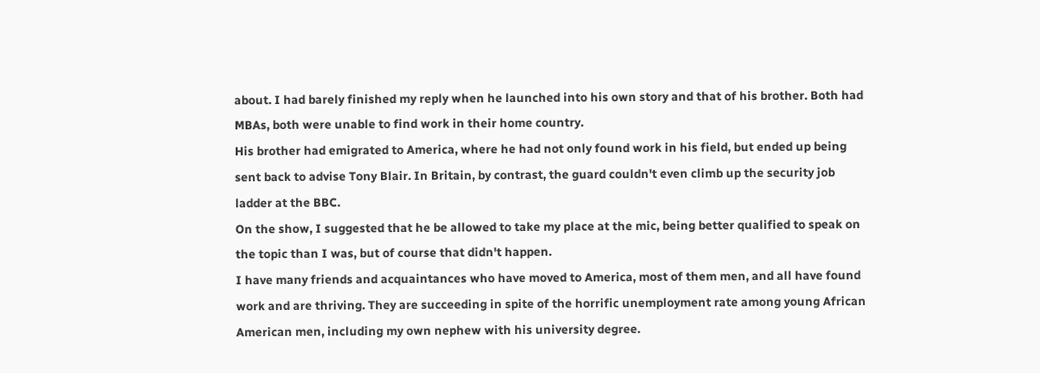about. I had barely finished my reply when he launched into his own story and that of his brother. Both had MBAs, both were unable to find work in their home country.
His brother had emigrated to America, where he had not only found work in his field, but ended up being sent back to advise Tony Blair. In Britain, by contrast, the guard couldn't even climb up the security job ladder at the BBC.
On the show, I suggested that he be allowed to take my place at the mic, being better qualified to speak on the topic than I was, but of course that didn't happen.
I have many friends and acquaintances who have moved to America, most of them men, and all have found work and are thriving. They are succeeding in spite of the horrific unemployment rate among young African American men, including my own nephew with his university degree.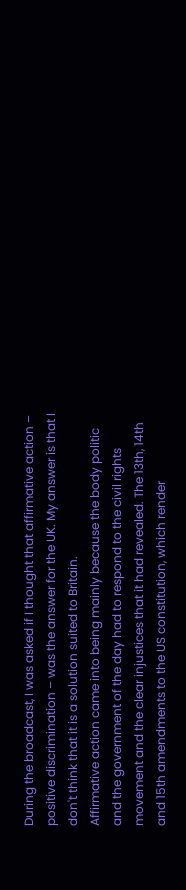During the broadcast, I was asked if I thought that affirmative action – positive discrimination – was the answer for the UK. My answer is that I don't think that it is a solution suited to Britain.
Affirmative action came into being mainly because the body politic and the government of the day had to respond to the civil rights movement and the clear injustices that it had revealed. The 13th, 14th and 15th amendments to the US constitution, which render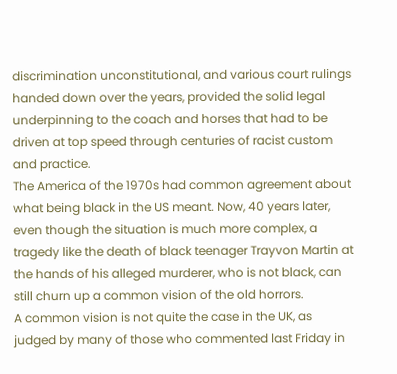discrimination unconstitutional, and various court rulings handed down over the years, provided the solid legal underpinning to the coach and horses that had to be driven at top speed through centuries of racist custom and practice.
The America of the 1970s had common agreement about what being black in the US meant. Now, 40 years later, even though the situation is much more complex, a tragedy like the death of black teenager Trayvon Martin at the hands of his alleged murderer, who is not black, can still churn up a common vision of the old horrors.
A common vision is not quite the case in the UK, as judged by many of those who commented last Friday in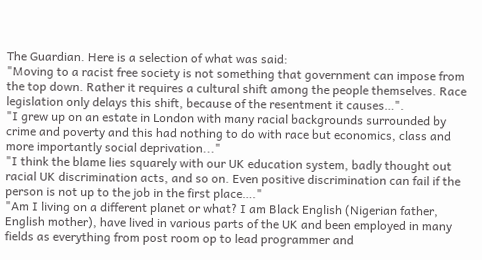The Guardian. Here is a selection of what was said:
"Moving to a racist free society is not something that government can impose from the top down. Rather it requires a cultural shift among the people themselves. Race legislation only delays this shift, because of the resentment it causes…".
"I grew up on an estate in London with many racial backgrounds surrounded by crime and poverty and this had nothing to do with race but economics, class and more importantly social deprivation..."
"I think the blame lies squarely with our UK education system, badly thought out racial UK discrimination acts, and so on. Even positive discrimination can fail if the person is not up to the job in the first place…."
"Am I living on a different planet or what? I am Black English (Nigerian father, English mother), have lived in various parts of the UK and been employed in many fields as everything from post room op to lead programmer and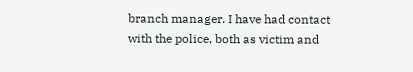branch manager. I have had contact with the police, both as victim and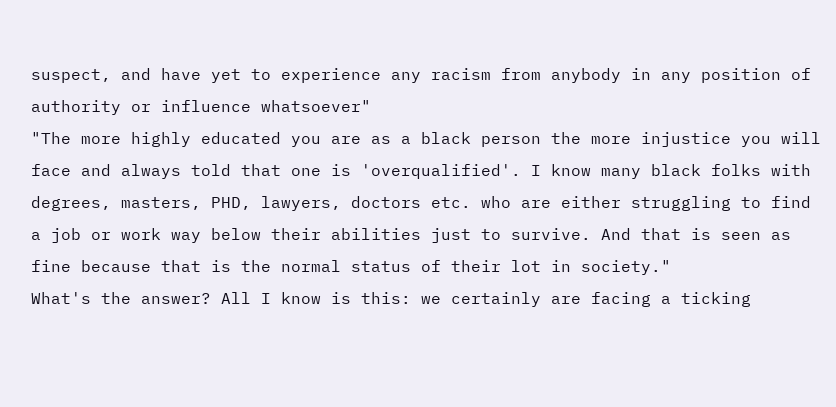suspect, and have yet to experience any racism from anybody in any position of authority or influence whatsoever"
"The more highly educated you are as a black person the more injustice you will face and always told that one is 'overqualified'. I know many black folks with degrees, masters, PHD, lawyers, doctors etc. who are either struggling to find a job or work way below their abilities just to survive. And that is seen as fine because that is the normal status of their lot in society."
What's the answer? All I know is this: we certainly are facing a ticking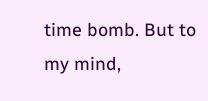time bomb. But to my mind,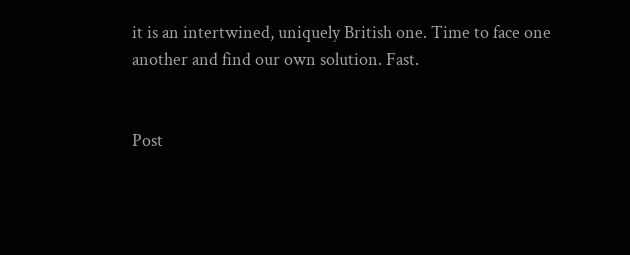it is an intertwined, uniquely British one. Time to face one another and find our own solution. Fast.


Post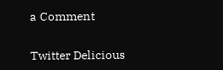a Comment


Twitter Delicious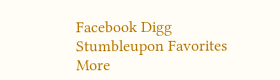Facebook Digg Stumbleupon Favorites More